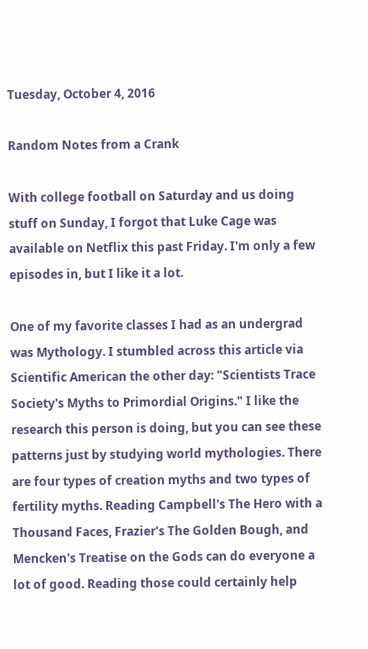Tuesday, October 4, 2016

Random Notes from a Crank

With college football on Saturday and us doing stuff on Sunday, I forgot that Luke Cage was available on Netflix this past Friday. I'm only a few episodes in, but I like it a lot.

One of my favorite classes I had as an undergrad was Mythology. I stumbled across this article via Scientific American the other day: "Scientists Trace Society's Myths to Primordial Origins." I like the research this person is doing, but you can see these patterns just by studying world mythologies. There are four types of creation myths and two types of fertility myths. Reading Campbell's The Hero with a Thousand Faces, Frazier's The Golden Bough, and Mencken's Treatise on the Gods can do everyone a lot of good. Reading those could certainly help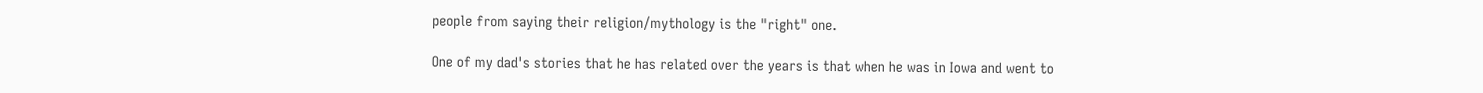people from saying their religion/mythology is the "right" one.

One of my dad's stories that he has related over the years is that when he was in Iowa and went to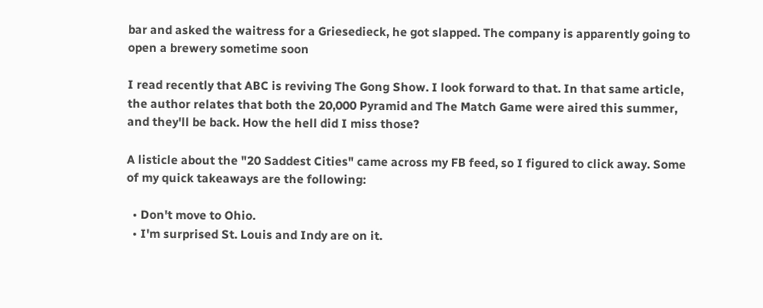bar and asked the waitress for a Griesedieck, he got slapped. The company is apparently going to open a brewery sometime soon

I read recently that ABC is reviving The Gong Show. I look forward to that. In that same article, the author relates that both the 20,000 Pyramid and The Match Game were aired this summer, and they'll be back. How the hell did I miss those?

A listicle about the "20 Saddest Cities" came across my FB feed, so I figured to click away. Some of my quick takeaways are the following:

  • Don't move to Ohio.
  • I'm surprised St. Louis and Indy are on it.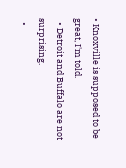• Knoxville is supposed to be great, I'm told.
  • Detroit and Buffalo are not surprising.
  •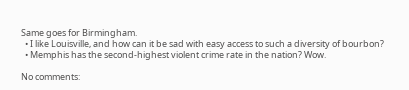Same goes for Birmingham.
  • I like Louisville, and how can it be sad with easy access to such a diversity of bourbon?
  • Memphis has the second-highest violent crime rate in the nation? Wow.

No comments: